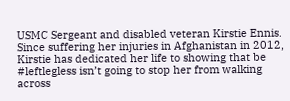USMC Sergeant and disabled veteran Kirstie Ennis. Since suffering her injuries in Afghanistan in 2012, Kirstie has dedicated her life to showing that be #leftlegless isn’t going to stop her from walking across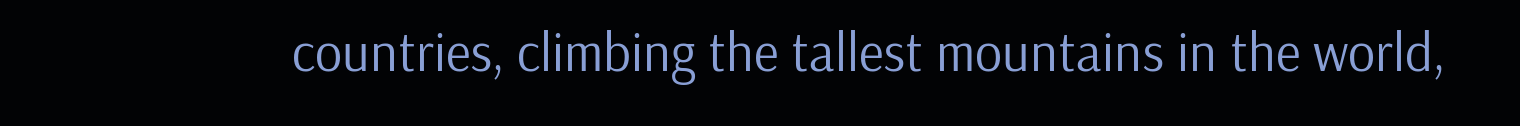countries, climbing the tallest mountains in the world,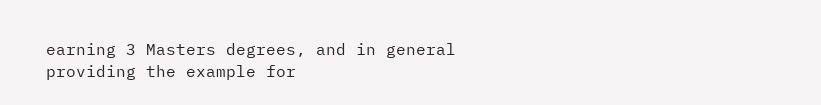earning 3 Masters degrees, and in general providing the example for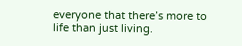everyone that there’s more to life than just living.